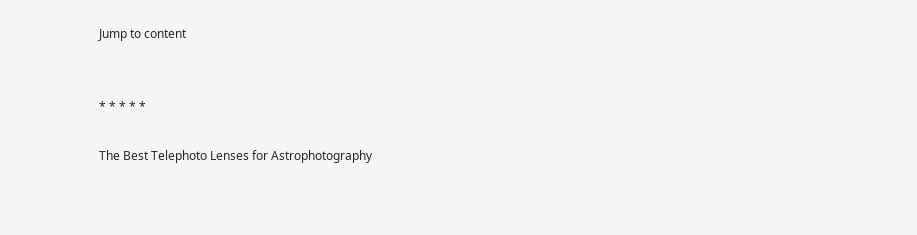Jump to content


* * * * *

The Best Telephoto Lenses for Astrophotography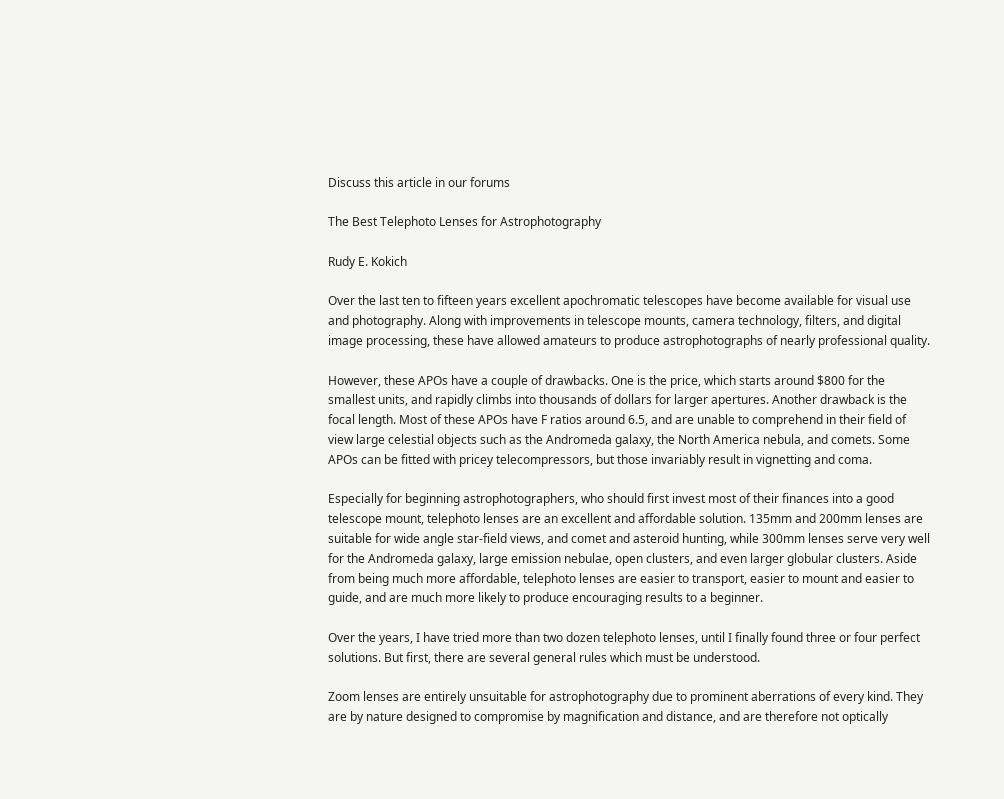Discuss this article in our forums

The Best Telephoto Lenses for Astrophotography

Rudy E. Kokich

Over the last ten to fifteen years excellent apochromatic telescopes have become available for visual use and photography. Along with improvements in telescope mounts, camera technology, filters, and digital image processing, these have allowed amateurs to produce astrophotographs of nearly professional quality.

However, these APOs have a couple of drawbacks. One is the price, which starts around $800 for the smallest units, and rapidly climbs into thousands of dollars for larger apertures. Another drawback is the focal length. Most of these APOs have F ratios around 6.5, and are unable to comprehend in their field of view large celestial objects such as the Andromeda galaxy, the North America nebula, and comets. Some APOs can be fitted with pricey telecompressors, but those invariably result in vignetting and coma.

Especially for beginning astrophotographers, who should first invest most of their finances into a good telescope mount, telephoto lenses are an excellent and affordable solution. 135mm and 200mm lenses are suitable for wide angle star-field views, and comet and asteroid hunting, while 300mm lenses serve very well for the Andromeda galaxy, large emission nebulae, open clusters, and even larger globular clusters. Aside from being much more affordable, telephoto lenses are easier to transport, easier to mount and easier to guide, and are much more likely to produce encouraging results to a beginner.

Over the years, I have tried more than two dozen telephoto lenses, until I finally found three or four perfect solutions. But first, there are several general rules which must be understood.

Zoom lenses are entirely unsuitable for astrophotography due to prominent aberrations of every kind. They are by nature designed to compromise by magnification and distance, and are therefore not optically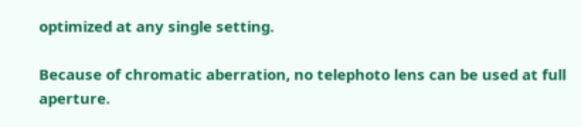optimized at any single setting.

Because of chromatic aberration, no telephoto lens can be used at full aperture.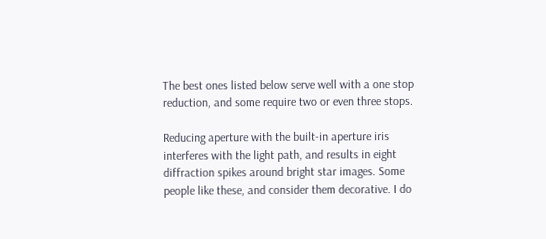The best ones listed below serve well with a one stop reduction, and some require two or even three stops.

Reducing aperture with the built-in aperture iris interferes with the light path, and results in eight diffraction spikes around bright star images. Some people like these, and consider them decorative. I do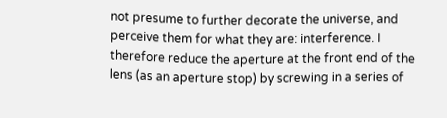not presume to further decorate the universe, and perceive them for what they are: interference. I therefore reduce the aperture at the front end of the lens (as an aperture stop) by screwing in a series of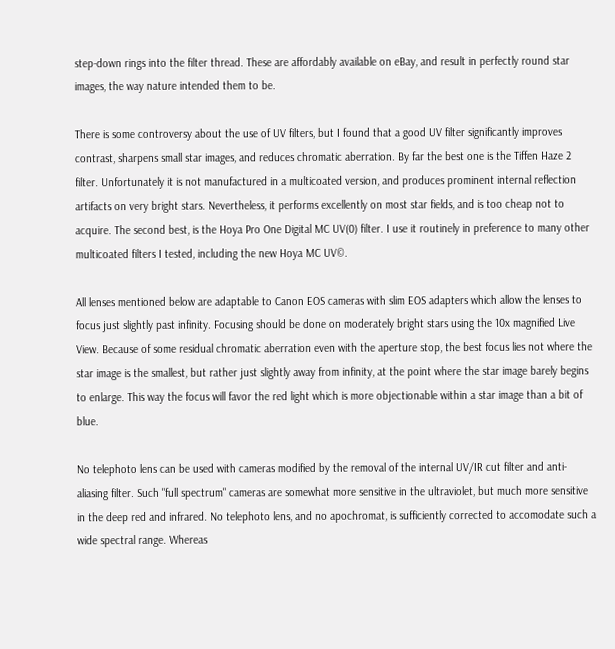step-down rings into the filter thread. These are affordably available on eBay, and result in perfectly round star images, the way nature intended them to be.

There is some controversy about the use of UV filters, but I found that a good UV filter significantly improves contrast, sharpens small star images, and reduces chromatic aberration. By far the best one is the Tiffen Haze 2 filter. Unfortunately it is not manufactured in a multicoated version, and produces prominent internal reflection artifacts on very bright stars. Nevertheless, it performs excellently on most star fields, and is too cheap not to acquire. The second best, is the Hoya Pro One Digital MC UV(0) filter. I use it routinely in preference to many other multicoated filters I tested, including the new Hoya MC UV©.

All lenses mentioned below are adaptable to Canon EOS cameras with slim EOS adapters which allow the lenses to focus just slightly past infinity. Focusing should be done on moderately bright stars using the 10x magnified Live View. Because of some residual chromatic aberration even with the aperture stop, the best focus lies not where the star image is the smallest, but rather just slightly away from infinity, at the point where the star image barely begins to enlarge. This way the focus will favor the red light which is more objectionable within a star image than a bit of blue.

No telephoto lens can be used with cameras modified by the removal of the internal UV/IR cut filter and anti-aliasing filter. Such "full spectrum" cameras are somewhat more sensitive in the ultraviolet, but much more sensitive in the deep red and infrared. No telephoto lens, and no apochromat, is sufficiently corrected to accomodate such a wide spectral range. Whereas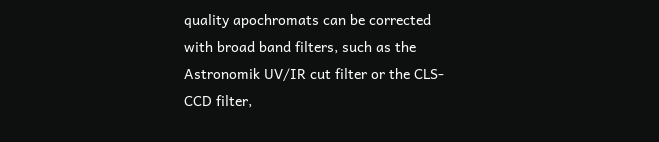quality apochromats can be corrected with broad band filters, such as the Astronomik UV/IR cut filter or the CLS-CCD filter,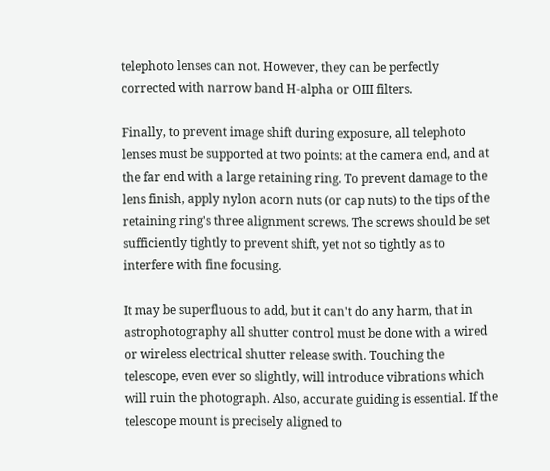telephoto lenses can not. However, they can be perfectly corrected with narrow band H-alpha or OIII filters.

Finally, to prevent image shift during exposure, all telephoto lenses must be supported at two points: at the camera end, and at the far end with a large retaining ring. To prevent damage to the lens finish, apply nylon acorn nuts (or cap nuts) to the tips of the retaining ring's three alignment screws. The screws should be set sufficiently tightly to prevent shift, yet not so tightly as to interfere with fine focusing.

It may be superfluous to add, but it can't do any harm, that in astrophotography all shutter control must be done with a wired or wireless electrical shutter release swith. Touching the telescope, even ever so slightly, will introduce vibrations which will ruin the photograph. Also, accurate guiding is essential. If the telescope mount is precisely aligned to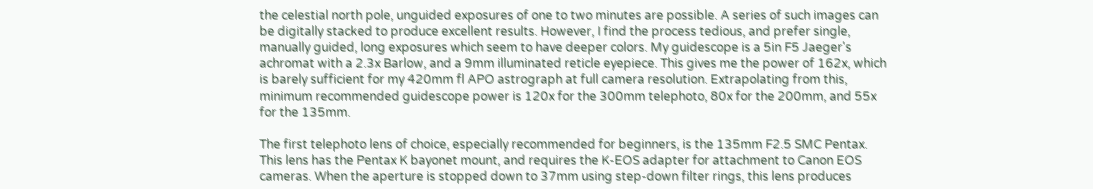the celestial north pole, unguided exposures of one to two minutes are possible. A series of such images can be digitally stacked to produce excellent results. However, I find the process tedious, and prefer single, manually guided, long exposures which seem to have deeper colors. My guidescope is a 5in F5 Jaeger's achromat with a 2.3x Barlow, and a 9mm illuminated reticle eyepiece. This gives me the power of 162x, which is barely sufficient for my 420mm fl APO astrograph at full camera resolution. Extrapolating from this, minimum recommended guidescope power is 120x for the 300mm telephoto, 80x for the 200mm, and 55x for the 135mm.

The first telephoto lens of choice, especially recommended for beginners, is the 135mm F2.5 SMC Pentax. This lens has the Pentax K bayonet mount, and requires the K-EOS adapter for attachment to Canon EOS cameras. When the aperture is stopped down to 37mm using step-down filter rings, this lens produces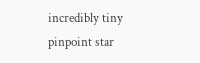incredibly tiny pinpoint star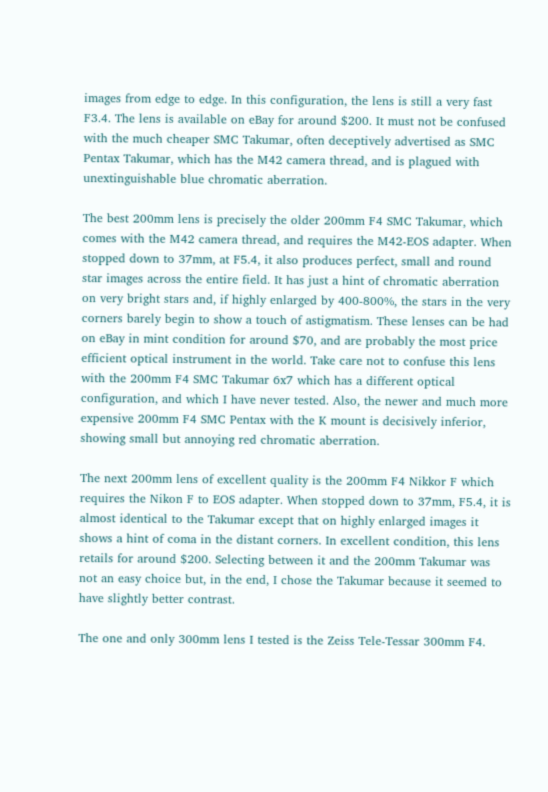images from edge to edge. In this configuration, the lens is still a very fast F3.4. The lens is available on eBay for around $200. It must not be confused with the much cheaper SMC Takumar, often deceptively advertised as SMC Pentax Takumar, which has the M42 camera thread, and is plagued with unextinguishable blue chromatic aberration.

The best 200mm lens is precisely the older 200mm F4 SMC Takumar, which comes with the M42 camera thread, and requires the M42-EOS adapter. When stopped down to 37mm, at F5.4, it also produces perfect, small and round star images across the entire field. It has just a hint of chromatic aberration on very bright stars and, if highly enlarged by 400-800%, the stars in the very corners barely begin to show a touch of astigmatism. These lenses can be had on eBay in mint condition for around $70, and are probably the most price efficient optical instrument in the world. Take care not to confuse this lens with the 200mm F4 SMC Takumar 6x7 which has a different optical configuration, and which I have never tested. Also, the newer and much more expensive 200mm F4 SMC Pentax with the K mount is decisively inferior, showing small but annoying red chromatic aberration.

The next 200mm lens of excellent quality is the 200mm F4 Nikkor F which requires the Nikon F to EOS adapter. When stopped down to 37mm, F5.4, it is almost identical to the Takumar except that on highly enlarged images it shows a hint of coma in the distant corners. In excellent condition, this lens retails for around $200. Selecting between it and the 200mm Takumar was not an easy choice but, in the end, I chose the Takumar because it seemed to have slightly better contrast.

The one and only 300mm lens I tested is the Zeiss Tele-Tessar 300mm F4.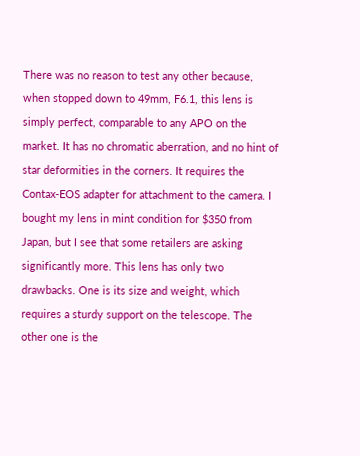There was no reason to test any other because, when stopped down to 49mm, F6.1, this lens is simply perfect, comparable to any APO on the market. It has no chromatic aberration, and no hint of star deformities in the corners. It requires the Contax-EOS adapter for attachment to the camera. I bought my lens in mint condition for $350 from Japan, but I see that some retailers are asking significantly more. This lens has only two drawbacks. One is its size and weight, which requires a sturdy support on the telescope. The other one is the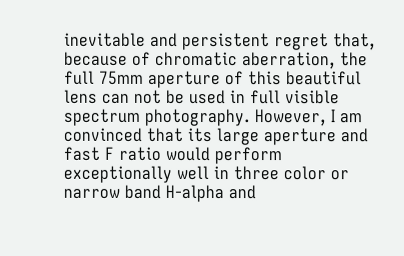inevitable and persistent regret that, because of chromatic aberration, the full 75mm aperture of this beautiful lens can not be used in full visible spectrum photography. However, I am convinced that its large aperture and fast F ratio would perform exceptionally well in three color or narrow band H-alpha and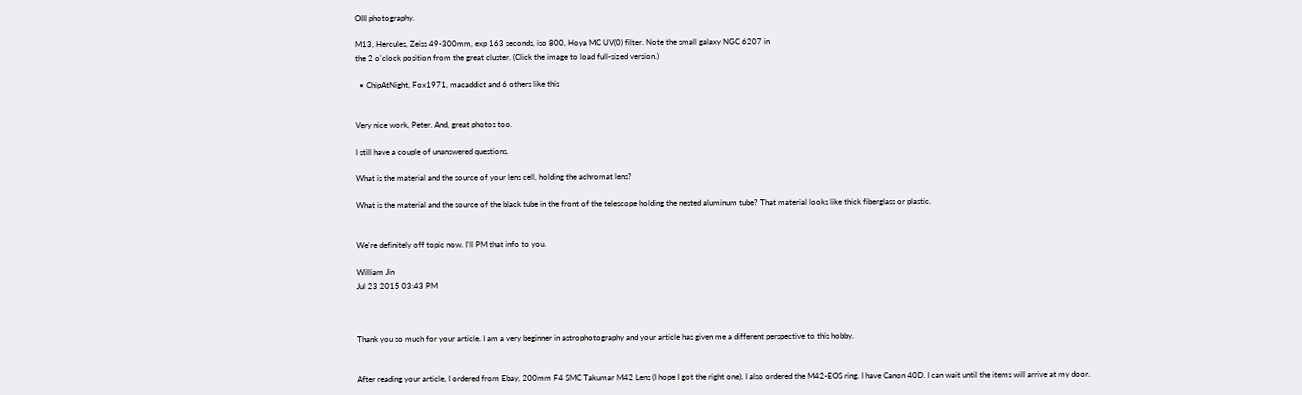OIII photography.

M13, Hercules, Zeiss 49-300mm, exp 163 seconds, iso 800, Hoya MC UV(0) filter. Note the small galaxy NGC 6207 in
the 2 o'clock position from the great cluster. (Click the image to load full-sized version.)

  • ChipAtNight, Fox1971, macaddict and 6 others like this


Very nice work, Peter. And, great photos too.

I still have a couple of unanswered questions.

What is the material and the source of your lens cell, holding the achromat lens?

What is the material and the source of the black tube in the front of the telescope holding the nested aluminum tube? That material looks like thick fiberglass or plastic.


We're definitely off topic now. I'll PM that info to you.

William Jin
Jul 23 2015 03:43 PM



Thank you so much for your article. I am a very beginner in astrophotography and your article has given me a different perspective to this hobby.


After reading your article, I ordered from Ebay, 200mm F4 SMC Takumar M42 Lens (I hope I got the right one). I also ordered the M42-EOS ring. I have Canon 40D. I can wait until the items will arrive at my door.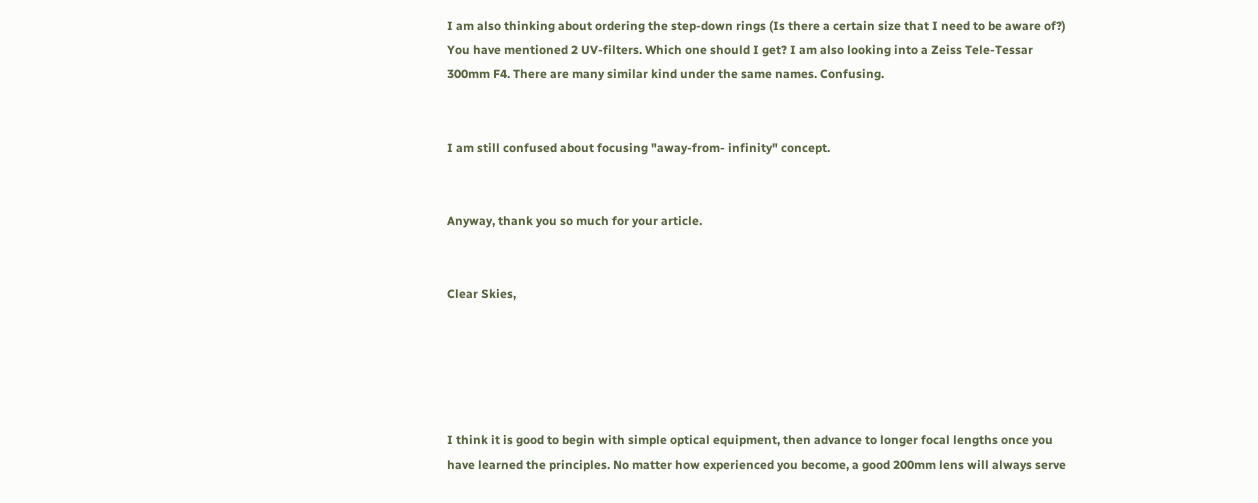I am also thinking about ordering the step-down rings (Is there a certain size that I need to be aware of?) You have mentioned 2 UV-filters. Which one should I get? I am also looking into a Zeiss Tele-Tessar 300mm F4. There are many similar kind under the same names. Confusing.


I am still confused about focusing "away-from- infinity" concept.


Anyway, thank you so much for your article.


Clear Skies,





I think it is good to begin with simple optical equipment, then advance to longer focal lengths once you have learned the principles. No matter how experienced you become, a good 200mm lens will always serve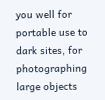you well for portable use to dark sites, for photographing large objects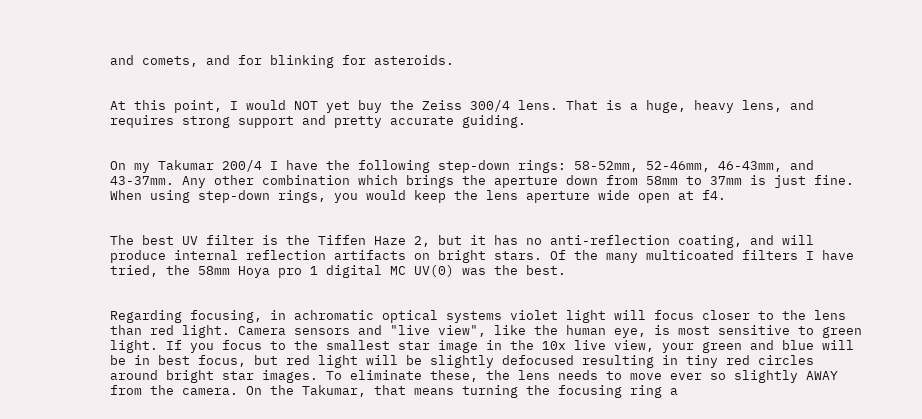and comets, and for blinking for asteroids.


At this point, I would NOT yet buy the Zeiss 300/4 lens. That is a huge, heavy lens, and requires strong support and pretty accurate guiding.


On my Takumar 200/4 I have the following step-down rings: 58-52mm, 52-46mm, 46-43mm, and 43-37mm. Any other combination which brings the aperture down from 58mm to 37mm is just fine. When using step-down rings, you would keep the lens aperture wide open at f4.


The best UV filter is the Tiffen Haze 2, but it has no anti-reflection coating, and will produce internal reflection artifacts on bright stars. Of the many multicoated filters I have tried, the 58mm Hoya pro 1 digital MC UV(0) was the best.


Regarding focusing, in achromatic optical systems violet light will focus closer to the lens than red light. Camera sensors and "live view", like the human eye, is most sensitive to green light. If you focus to the smallest star image in the 10x live view, your green and blue will be in best focus, but red light will be slightly defocused resulting in tiny red circles around bright star images. To eliminate these, the lens needs to move ever so slightly AWAY from the camera. On the Takumar, that means turning the focusing ring a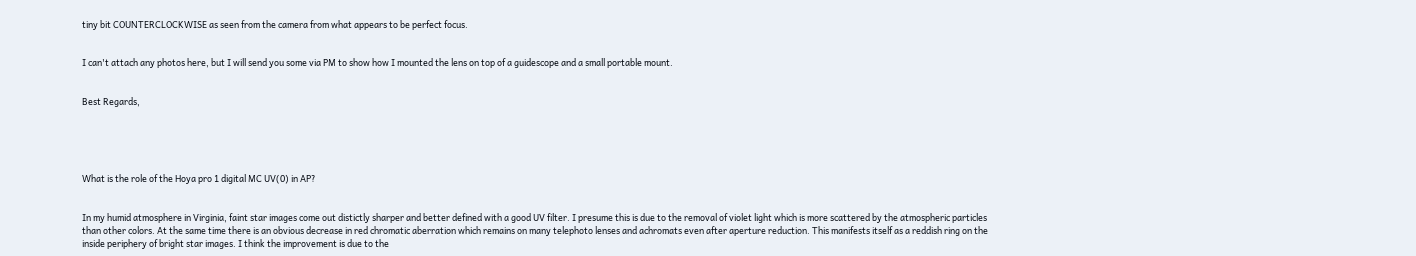tiny bit COUNTERCLOCKWISE as seen from the camera from what appears to be perfect focus.


I can't attach any photos here, but I will send you some via PM to show how I mounted the lens on top of a guidescope and a small portable mount.


Best Regards,





What is the role of the Hoya pro 1 digital MC UV(0) in AP?


In my humid atmosphere in Virginia, faint star images come out distictly sharper and better defined with a good UV filter. I presume this is due to the removal of violet light which is more scattered by the atmospheric particles than other colors. At the same time there is an obvious decrease in red chromatic aberration which remains on many telephoto lenses and achromats even after aperture reduction. This manifests itself as a reddish ring on the inside periphery of bright star images. I think the improvement is due to the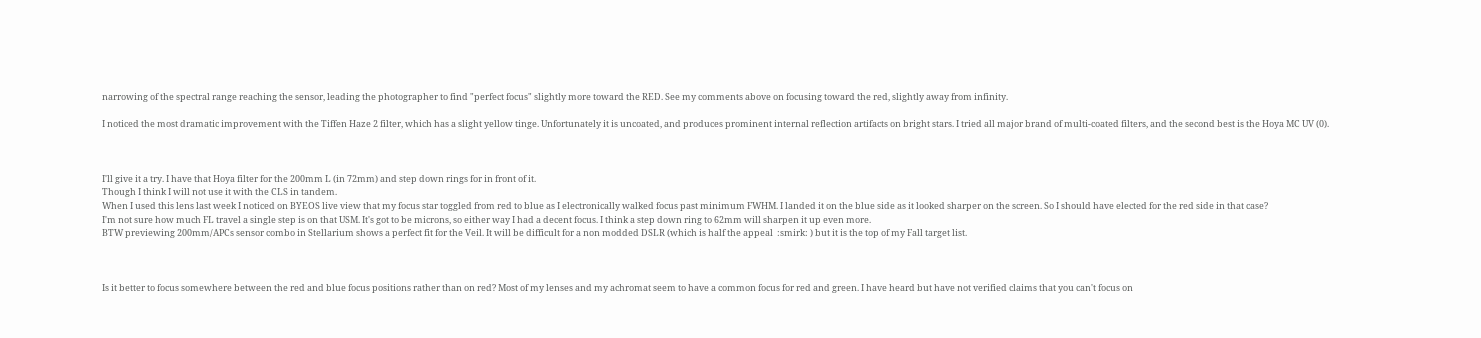narrowing of the spectral range reaching the sensor, leading the photographer to find "perfect focus" slightly more toward the RED. See my comments above on focusing toward the red, slightly away from infinity.

I noticed the most dramatic improvement with the Tiffen Haze 2 filter, which has a slight yellow tinge. Unfortunately it is uncoated, and produces prominent internal reflection artifacts on bright stars. I tried all major brand of multi-coated filters, and the second best is the Hoya MC UV (0).



I'll give it a try. I have that Hoya filter for the 200mm L (in 72mm) and step down rings for in front of it.
Though I think I will not use it with the CLS in tandem.
When I used this lens last week I noticed on BYEOS live view that my focus star toggled from red to blue as I electronically walked focus past minimum FWHM. I landed it on the blue side as it looked sharper on the screen. So I should have elected for the red side in that case?
I'm not sure how much FL travel a single step is on that USM. It's got to be microns, so either way I had a decent focus. I think a step down ring to 62mm will sharpen it up even more.
BTW previewing 200mm/APCs sensor combo in Stellarium shows a perfect fit for the Veil. It will be difficult for a non modded DSLR (which is half the appeal  :smirk: ) but it is the top of my Fall target list.



Is it better to focus somewhere between the red and blue focus positions rather than on red? Most of my lenses and my achromat seem to have a common focus for red and green. I have heard but have not verified claims that you can't focus on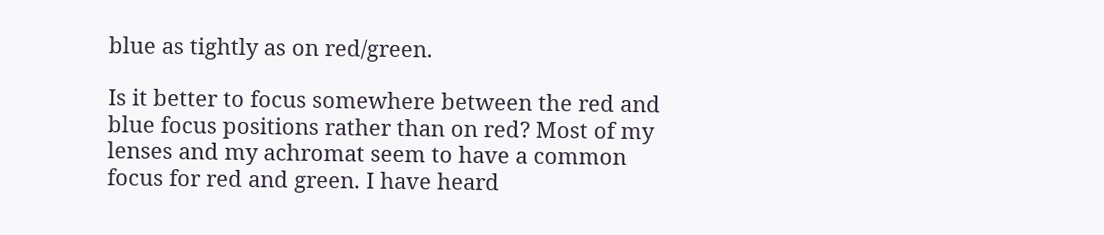blue as tightly as on red/green.

Is it better to focus somewhere between the red and blue focus positions rather than on red? Most of my lenses and my achromat seem to have a common focus for red and green. I have heard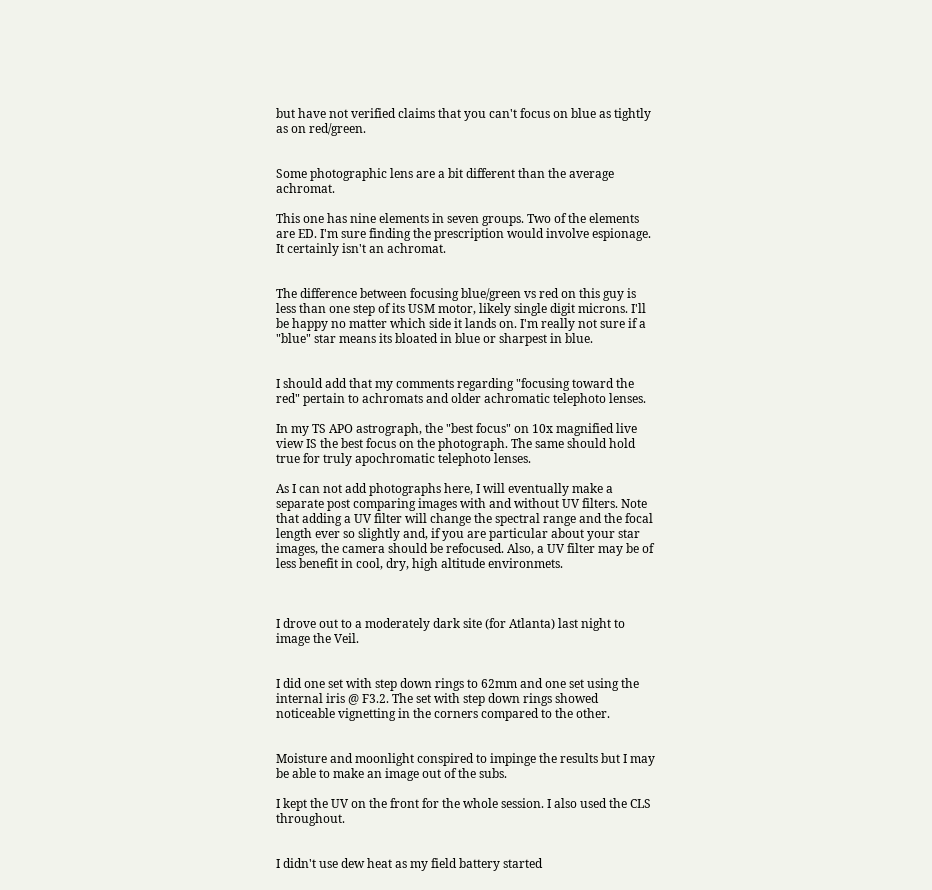but have not verified claims that you can't focus on blue as tightly as on red/green.


Some photographic lens are a bit different than the average achromat.

This one has nine elements in seven groups. Two of the elements are ED. I'm sure finding the prescription would involve espionage. It certainly isn't an achromat.


The difference between focusing blue/green vs red on this guy is less than one step of its USM motor, likely single digit microns. I'll be happy no matter which side it lands on. I'm really not sure if a "blue" star means its bloated in blue or sharpest in blue.


I should add that my comments regarding "focusing toward the red" pertain to achromats and older achromatic telephoto lenses.

In my TS APO astrograph, the "best focus" on 10x magnified live view IS the best focus on the photograph. The same should hold true for truly apochromatic telephoto lenses.

As I can not add photographs here, I will eventually make a separate post comparing images with and without UV filters. Note that adding a UV filter will change the spectral range and the focal length ever so slightly and, if you are particular about your star images, the camera should be refocused. Also, a UV filter may be of less benefit in cool, dry, high altitude environmets.



I drove out to a moderately dark site (for Atlanta) last night to image the Veil.


I did one set with step down rings to 62mm and one set using the internal iris @ F3.2. The set with step down rings showed noticeable vignetting in the corners compared to the other.


Moisture and moonlight conspired to impinge the results but I may be able to make an image out of the subs.

I kept the UV on the front for the whole session. I also used the CLS throughout.


I didn't use dew heat as my field battery started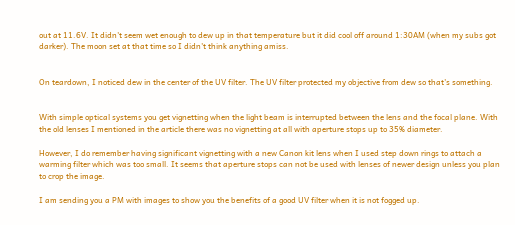out at 11.6V. It didn't seem wet enough to dew up in that temperature but it did cool off around 1:30AM (when my subs got darker). The moon set at that time so I didn't think anything amiss.


On teardown, I noticed dew in the center of the UV filter. The UV filter protected my objective from dew so that's something.


With simple optical systems you get vignetting when the light beam is interrupted between the lens and the focal plane. With the old lenses I mentioned in the article there was no vignetting at all with aperture stops up to 35% diameter.

However, I do remember having significant vignetting with a new Canon kit lens when I used step down rings to attach a warming filter which was too small. It seems that aperture stops can not be used with lenses of newer design unless you plan to crop the image.

I am sending you a PM with images to show you the benefits of a good UV filter when it is not fogged up.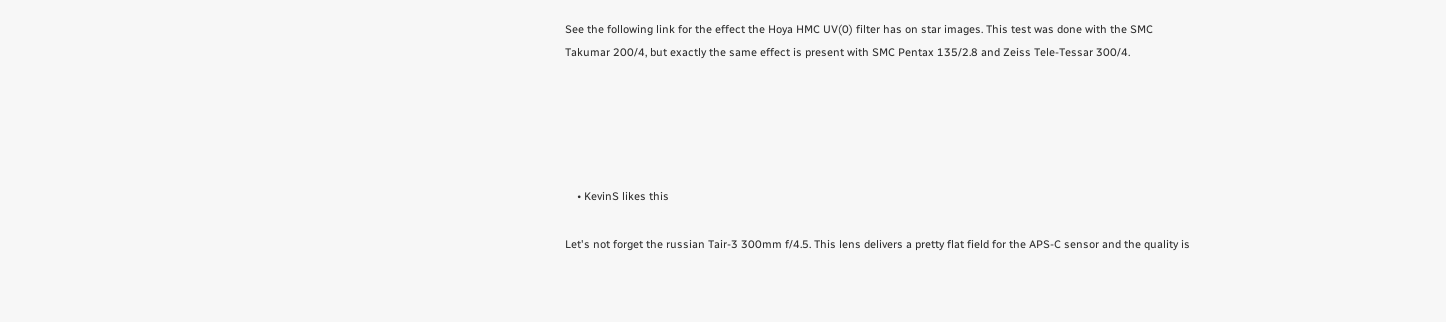See the following link for the effect the Hoya HMC UV(0) filter has on star images. This test was done with the SMC Takumar 200/4, but exactly the same effect is present with SMC Pentax 135/2.8 and Zeiss Tele-Tessar 300/4.





    • KevinS likes this

Let's not forget the russian Tair-3 300mm f/4.5. This lens delivers a pretty flat field for the APS-C sensor and the quality is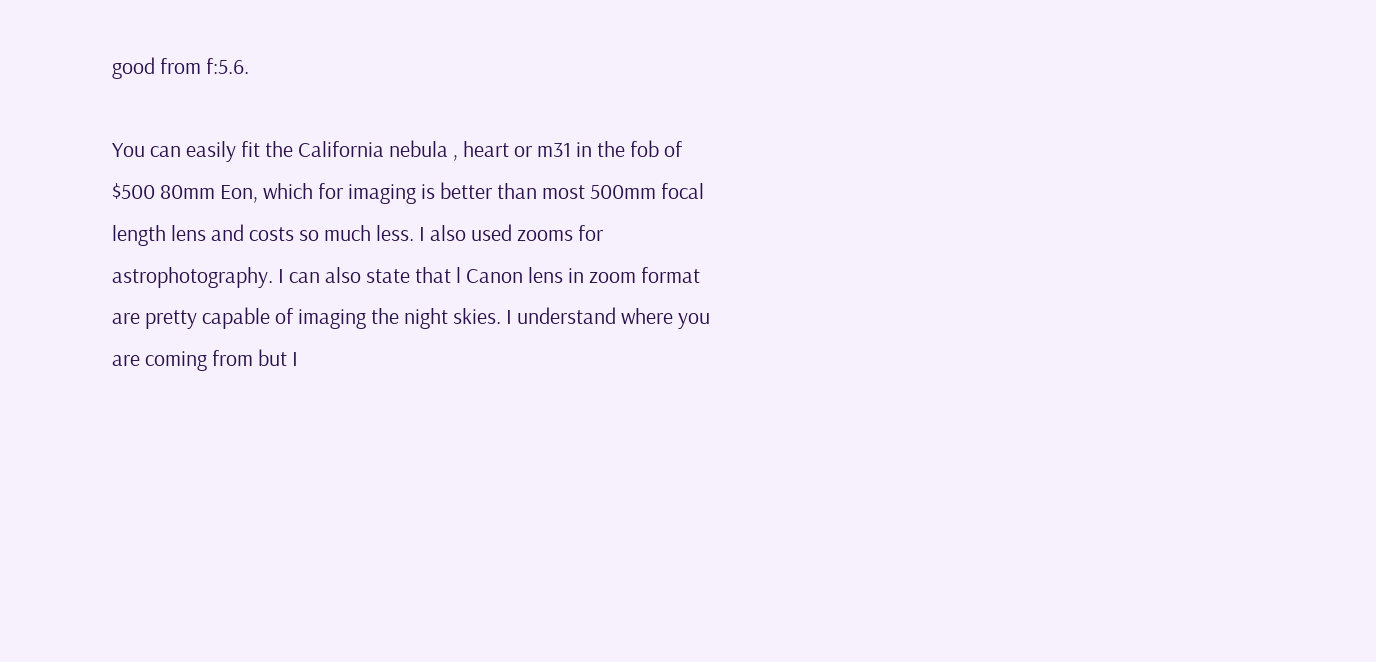good from f:5.6.

You can easily fit the California nebula , heart or m31 in the fob of $500 80mm Eon, which for imaging is better than most 500mm focal length lens and costs so much less. I also used zooms for astrophotography. I can also state that l Canon lens in zoom format are pretty capable of imaging the night skies. I understand where you are coming from but I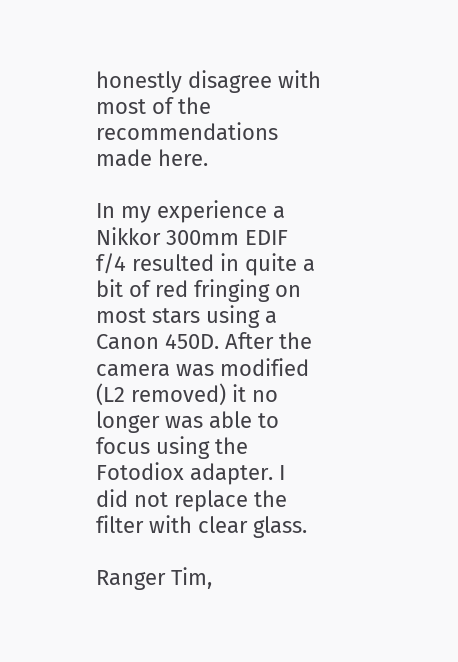honestly disagree with most of the recommendations made here.

In my experience a Nikkor 300mm EDIF f/4 resulted in quite a bit of red fringing on most stars using a Canon 450D. After the camera was modified (L2 removed) it no longer was able to focus using the Fotodiox adapter. I did not replace the filter with clear glass.

Ranger Tim,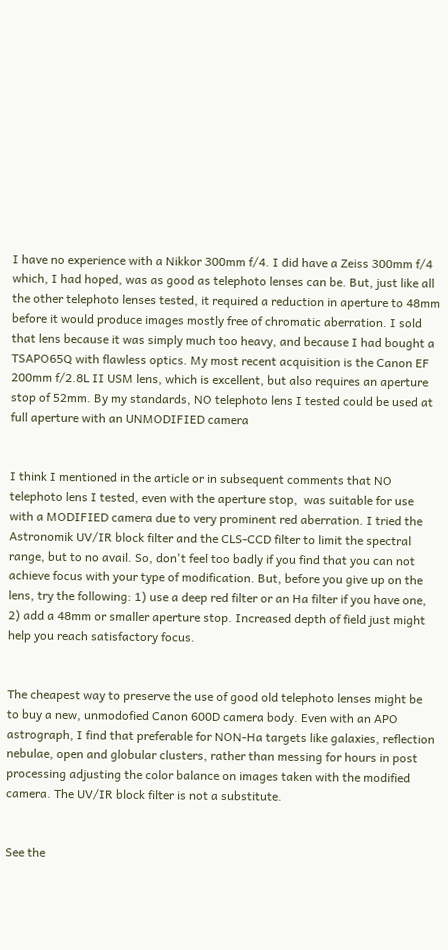I have no experience with a Nikkor 300mm f/4. I did have a Zeiss 300mm f/4 which, I had hoped, was as good as telephoto lenses can be. But, just like all the other telephoto lenses tested, it required a reduction in aperture to 48mm before it would produce images mostly free of chromatic aberration. I sold that lens because it was simply much too heavy, and because I had bought a TSAPO65Q with flawless optics. My most recent acquisition is the Canon EF 200mm f/2.8L II USM lens, which is excellent, but also requires an aperture stop of 52mm. By my standards, NO telephoto lens I tested could be used at full aperture with an UNMODIFIED camera


I think I mentioned in the article or in subsequent comments that NO telephoto lens I tested, even with the aperture stop,  was suitable for use with a MODIFIED camera due to very prominent red aberration. I tried the Astronomik UV/IR block filter and the CLS-CCD filter to limit the spectral range, but to no avail. So, don't feel too badly if you find that you can not achieve focus with your type of modification. But, before you give up on the lens, try the following: 1) use a deep red filter or an Ha filter if you have one, 2) add a 48mm or smaller aperture stop. Increased depth of field just might help you reach satisfactory focus.


The cheapest way to preserve the use of good old telephoto lenses might be to buy a new, unmodofied Canon 600D camera body. Even with an APO astrograph, I find that preferable for NON-Ha targets like galaxies, reflection nebulae, open and globular clusters, rather than messing for hours in post processing adjusting the color balance on images taken with the modified camera. The UV/IR block filter is not a substitute.


See the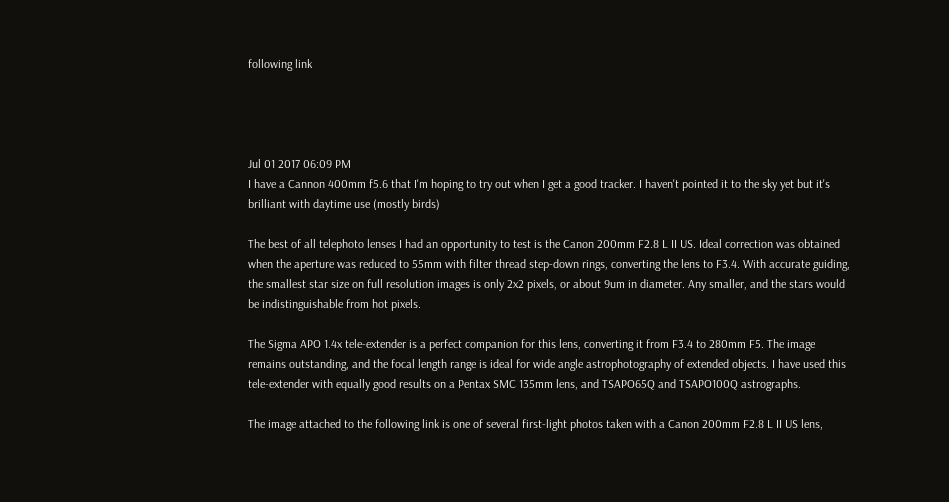following link




Jul 01 2017 06:09 PM
I have a Cannon 400mm f5.6 that I'm hoping to try out when I get a good tracker. I haven't pointed it to the sky yet but it's brilliant with daytime use (mostly birds)

The best of all telephoto lenses I had an opportunity to test is the Canon 200mm F2.8 L II US. Ideal correction was obtained when the aperture was reduced to 55mm with filter thread step-down rings, converting the lens to F3.4. With accurate guiding, the smallest star size on full resolution images is only 2x2 pixels, or about 9um in diameter. Any smaller, and the stars would be indistinguishable from hot pixels.

The Sigma APO 1.4x tele-extender is a perfect companion for this lens, converting it from F3.4 to 280mm F5. The image remains outstanding, and the focal length range is ideal for wide angle astrophotography of extended objects. I have used this tele-extender with equally good results on a Pentax SMC 135mm lens, and TSAPO65Q and TSAPO100Q astrographs.

The image attached to the following link is one of several first-light photos taken with a Canon 200mm F2.8 L II US lens,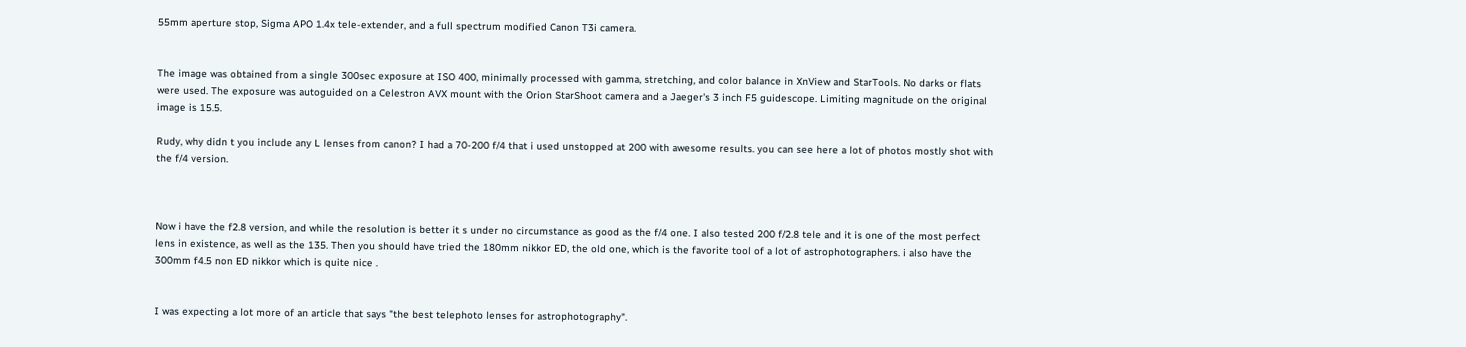55mm aperture stop, Sigma APO 1.4x tele-extender, and a full spectrum modified Canon T3i camera.


The image was obtained from a single 300sec exposure at ISO 400, minimally processed with gamma, stretching, and color balance in XnView and StarTools. No darks or flats were used. The exposure was autoguided on a Celestron AVX mount with the Orion StarShoot camera and a Jaeger's 3 inch F5 guidescope. Limiting magnitude on the original image is 15.5.

Rudy, why didn t you include any L lenses from canon? I had a 70-200 f/4 that i used unstopped at 200 with awesome results. you can see here a lot of photos mostly shot with the f/4 version.



Now i have the f2.8 version, and while the resolution is better it s under no circumstance as good as the f/4 one. I also tested 200 f/2.8 tele and it is one of the most perfect lens in existence, as well as the 135. Then you should have tried the 180mm nikkor ED, the old one, which is the favorite tool of a lot of astrophotographers. i also have the 300mm f4.5 non ED nikkor which is quite nice .


I was expecting a lot more of an article that says "the best telephoto lenses for astrophotography".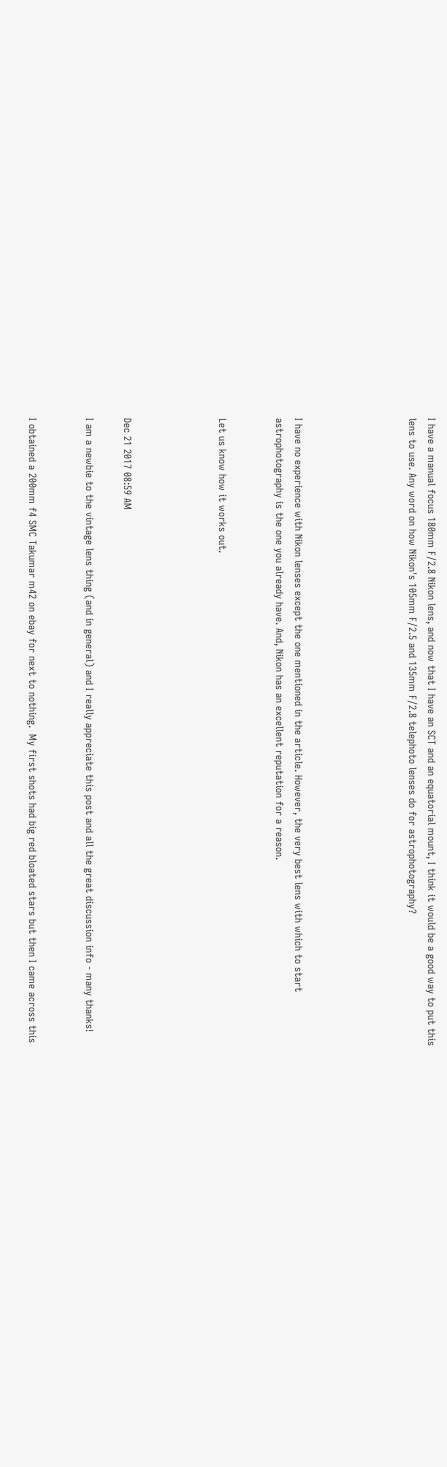I have a manual focus 180mm F/2.8 Nikon lens, and now that I have an SCT and an equatorial mount, I think it would be a good way to put this lens to use. Any word on how Nikon's 105mm F/2.5 and 135mm F/2.8 telephoto lenses do for astrophotography?





I have no experience with Nikon lenses except the one mentioned in the article. However, the very best lens with which to start astrophotography is the one you already have. And, Nikon has an excellent reputation for a reason.


Let us know how it works out.




Dec 21 2017 08:59 AM

I am a newbie to the vintage lens thing (and in general) and I really appreciate this post and all the great discussion info - many thanks!


I obtained a 200mm f4 SMC Takumar m42 on ebay for next to nothing.  My first shots had big red bloated stars but then I came across this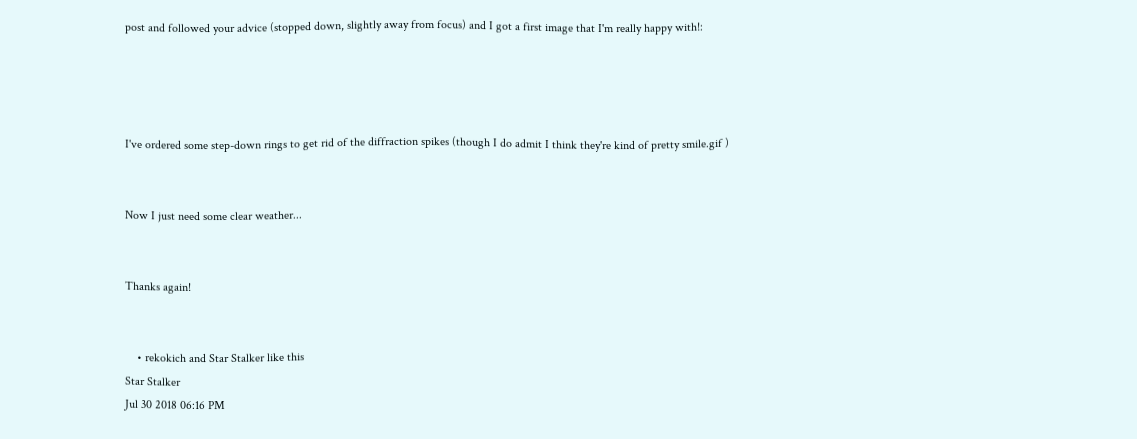post and followed your advice (stopped down, slightly away from focus) and I got a first image that I'm really happy with!:




I've ordered some step-down rings to get rid of the diffraction spikes (though I do admit I think they're kind of pretty smile.gif )


Now I just need some clear weather...


Thanks again!


    • rekokich and Star Stalker like this
Star Stalker
Jul 30 2018 06:16 PM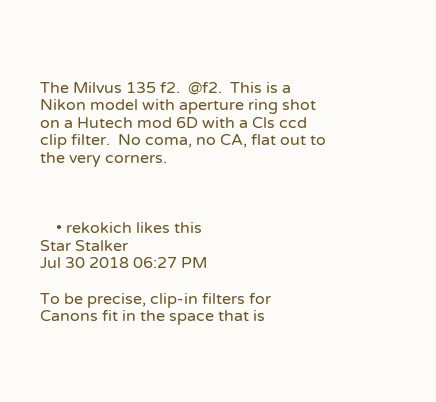The Milvus 135 f2.  @f2.  This is a Nikon model with aperture ring shot on a Hutech mod 6D with a Cls ccd clip filter.  No coma, no CA, flat out to the very corners.



    • rekokich likes this
Star Stalker
Jul 30 2018 06:27 PM

To be precise, clip-in filters for Canons fit in the space that is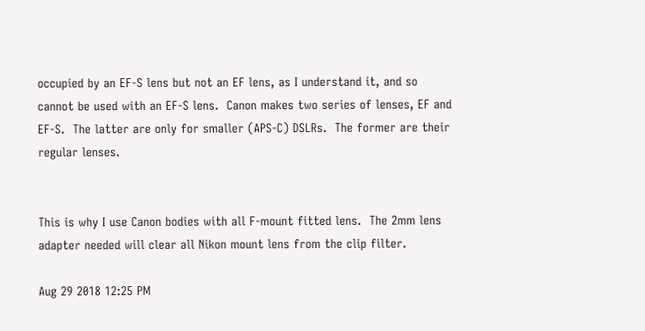occupied by an EF-S lens but not an EF lens, as I understand it, and so cannot be used with an EF-S lens.  Canon makes two series of lenses, EF and EF-S.  The latter are only for smaller (APS-C) DSLRs.  The former are their regular lenses.


This is why I use Canon bodies with all F-mount fitted lens.  The 2mm lens adapter needed will clear all Nikon mount lens from the clip filter.

Aug 29 2018 12:25 PM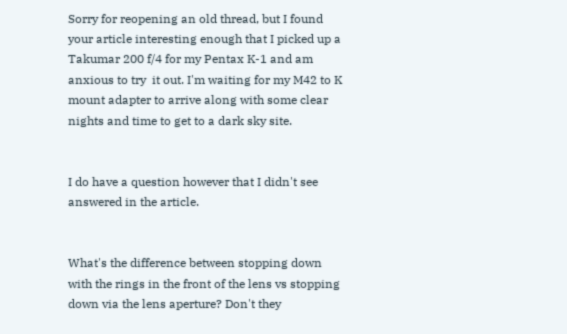Sorry for reopening an old thread, but I found your article interesting enough that I picked up a Takumar 200 f/4 for my Pentax K-1 and am anxious to try  it out. I'm waiting for my M42 to K mount adapter to arrive along with some clear nights and time to get to a dark sky site.


I do have a question however that I didn't see answered in the article.


What's the difference between stopping down with the rings in the front of the lens vs stopping down via the lens aperture? Don't they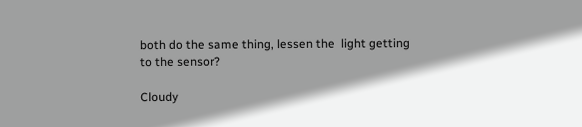both do the same thing, lessen the  light getting to the sensor?

Cloudy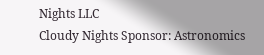Nights LLC
Cloudy Nights Sponsor: Astronomics